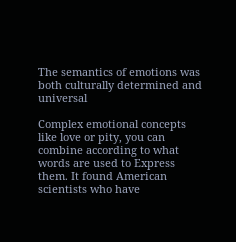The semantics of emotions was both culturally determined and universal

Complex emotional concepts like love or pity, you can combine according to what words are used to Express them. It found American scientists who have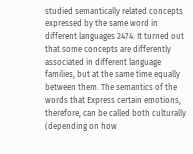studied semantically related concepts expressed by the same word in different languages 2474. It turned out that some concepts are differently associated in different language families, but at the same time equally between them. The semantics of the words that Express certain emotions, therefore, can be called both culturally (depending on how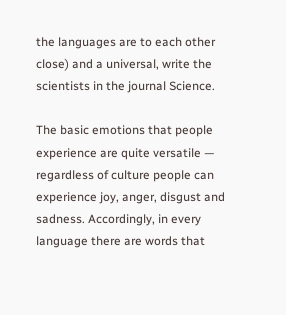the languages are to each other close) and a universal, write the scientists in the journal Science.

The basic emotions that people experience are quite versatile — regardless of culture people can experience joy, anger, disgust and sadness. Accordingly, in every language there are words that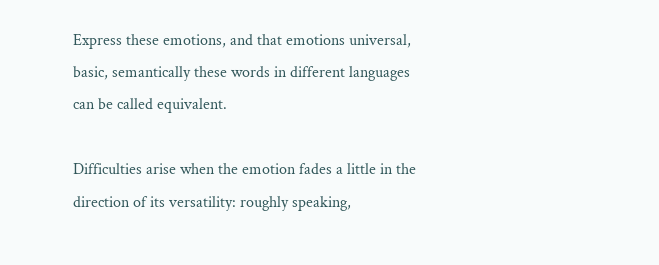Express these emotions, and that emotions universal, basic, semantically these words in different languages can be called equivalent.

Difficulties arise when the emotion fades a little in the direction of its versatility: roughly speaking,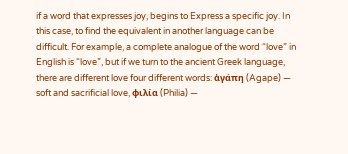if a word that expresses joy, begins to Express a specific joy. In this case, to find the equivalent in another language can be difficult. For example, a complete analogue of the word “love” in English is “love”, but if we turn to the ancient Greek language, there are different love four different words: ἀγάπη (Agape) — soft and sacrificial love, φιλία (Philia) —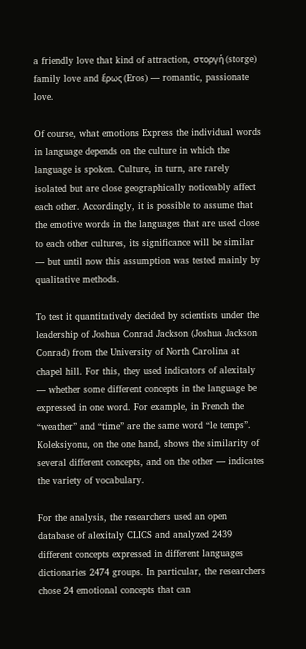a friendly love that kind of attraction, στοργή (storge) family love and ἔρως (Eros) — romantic, passionate love.

Of course, what emotions Express the individual words in language depends on the culture in which the language is spoken. Culture, in turn, are rarely isolated but are close geographically noticeably affect each other. Accordingly, it is possible to assume that the emotive words in the languages that are used close to each other cultures, its significance will be similar — but until now this assumption was tested mainly by qualitative methods.

To test it quantitatively decided by scientists under the leadership of Joshua Conrad Jackson (Joshua Jackson Conrad) from the University of North Carolina at chapel hill. For this, they used indicators of alexitaly — whether some different concepts in the language be expressed in one word. For example, in French the “weather” and “time” are the same word “le temps”. Koleksiyonu, on the one hand, shows the similarity of several different concepts, and on the other — indicates the variety of vocabulary.

For the analysis, the researchers used an open database of alexitaly CLICS and analyzed 2439 different concepts expressed in different languages dictionaries 2474 groups. In particular, the researchers chose 24 emotional concepts that can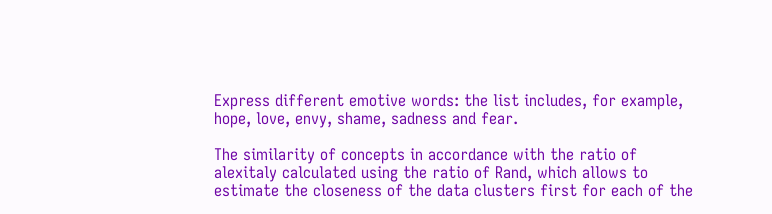Express different emotive words: the list includes, for example, hope, love, envy, shame, sadness and fear.

The similarity of concepts in accordance with the ratio of alexitaly calculated using the ratio of Rand, which allows to estimate the closeness of the data clusters first for each of the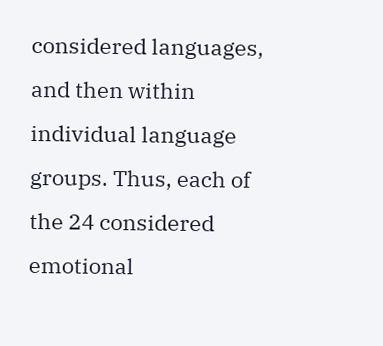considered languages, and then within individual language groups. Thus, each of the 24 considered emotional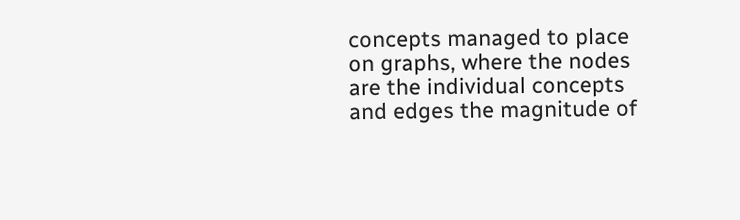concepts managed to place on graphs, where the nodes are the individual concepts and edges the magnitude of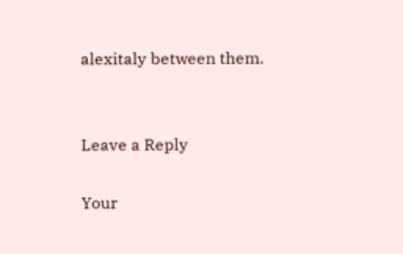alexitaly between them.


Leave a Reply

Your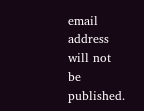email address will not be published.